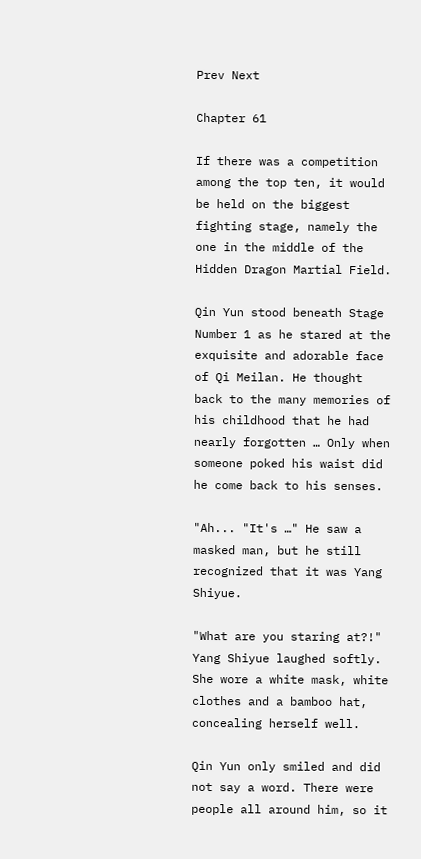Prev Next

Chapter 61

If there was a competition among the top ten, it would be held on the biggest fighting stage, namely the one in the middle of the Hidden Dragon Martial Field.

Qin Yun stood beneath Stage Number 1 as he stared at the exquisite and adorable face of Qi Meilan. He thought back to the many memories of his childhood that he had nearly forgotten … Only when someone poked his waist did he come back to his senses.

"Ah... "It's …" He saw a masked man, but he still recognized that it was Yang Shiyue.

"What are you staring at?!" Yang Shiyue laughed softly. She wore a white mask, white clothes and a bamboo hat, concealing herself well.

Qin Yun only smiled and did not say a word. There were people all around him, so it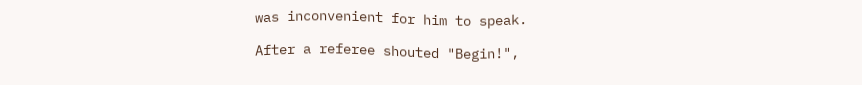was inconvenient for him to speak.

After a referee shouted "Begin!",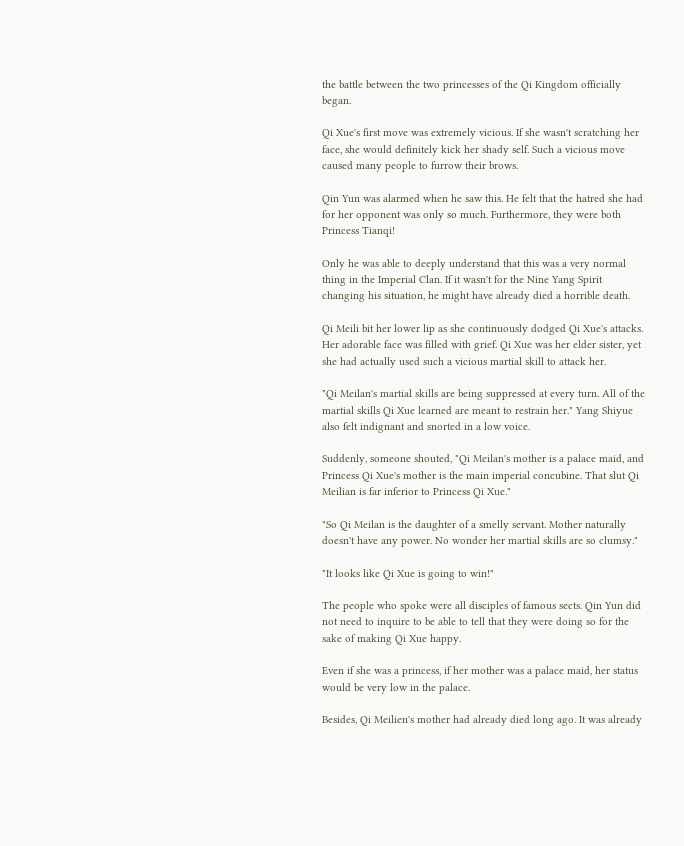the battle between the two princesses of the Qi Kingdom officially began.

Qi Xue's first move was extremely vicious. If she wasn't scratching her face, she would definitely kick her shady self. Such a vicious move caused many people to furrow their brows.

Qin Yun was alarmed when he saw this. He felt that the hatred she had for her opponent was only so much. Furthermore, they were both Princess Tianqi!

Only he was able to deeply understand that this was a very normal thing in the Imperial Clan. If it wasn't for the Nine Yang Spirit changing his situation, he might have already died a horrible death.

Qi Meili bit her lower lip as she continuously dodged Qi Xue's attacks. Her adorable face was filled with grief. Qi Xue was her elder sister, yet she had actually used such a vicious martial skill to attack her.

"Qi Meilan's martial skills are being suppressed at every turn. All of the martial skills Qi Xue learned are meant to restrain her." Yang Shiyue also felt indignant and snorted in a low voice.

Suddenly, someone shouted, "Qi Meilan's mother is a palace maid, and Princess Qi Xue's mother is the main imperial concubine. That slut Qi Meilian is far inferior to Princess Qi Xue."

"So Qi Meilan is the daughter of a smelly servant. Mother naturally doesn't have any power. No wonder her martial skills are so clumsy."

"It looks like Qi Xue is going to win!"

The people who spoke were all disciples of famous sects. Qin Yun did not need to inquire to be able to tell that they were doing so for the sake of making Qi Xue happy.

Even if she was a princess, if her mother was a palace maid, her status would be very low in the palace.

Besides, Qi Meilien's mother had already died long ago. It was already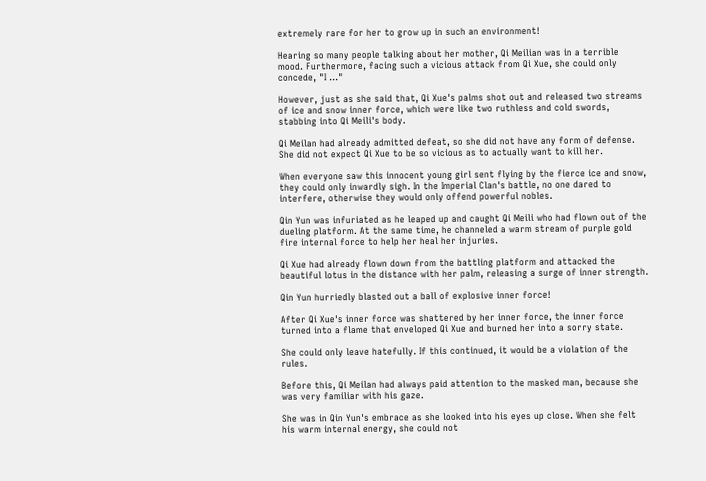extremely rare for her to grow up in such an environment!

Hearing so many people talking about her mother, Qi Meilian was in a terrible mood. Furthermore, facing such a vicious attack from Qi Xue, she could only concede, "I …"

However, just as she said that, Qi Xue's palms shot out and released two streams of ice and snow inner force, which were like two ruthless and cold swords, stabbing into Qi Meili's body.

Qi Meilan had already admitted defeat, so she did not have any form of defense. She did not expect Qi Xue to be so vicious as to actually want to kill her.

When everyone saw this innocent young girl sent flying by the fierce ice and snow, they could only inwardly sigh. In the Imperial Clan's battle, no one dared to interfere, otherwise they would only offend powerful nobles.

Qin Yun was infuriated as he leaped up and caught Qi Meili who had flown out of the dueling platform. At the same time, he channeled a warm stream of purple gold fire internal force to help her heal her injuries.

Qi Xue had already flown down from the battling platform and attacked the beautiful lotus in the distance with her palm, releasing a surge of inner strength.

Qin Yun hurriedly blasted out a ball of explosive inner force!

After Qi Xue's inner force was shattered by her inner force, the inner force turned into a flame that enveloped Qi Xue and burned her into a sorry state.

She could only leave hatefully. If this continued, it would be a violation of the rules.

Before this, Qi Meilan had always paid attention to the masked man, because she was very familiar with his gaze.

She was in Qin Yun's embrace as she looked into his eyes up close. When she felt his warm internal energy, she could not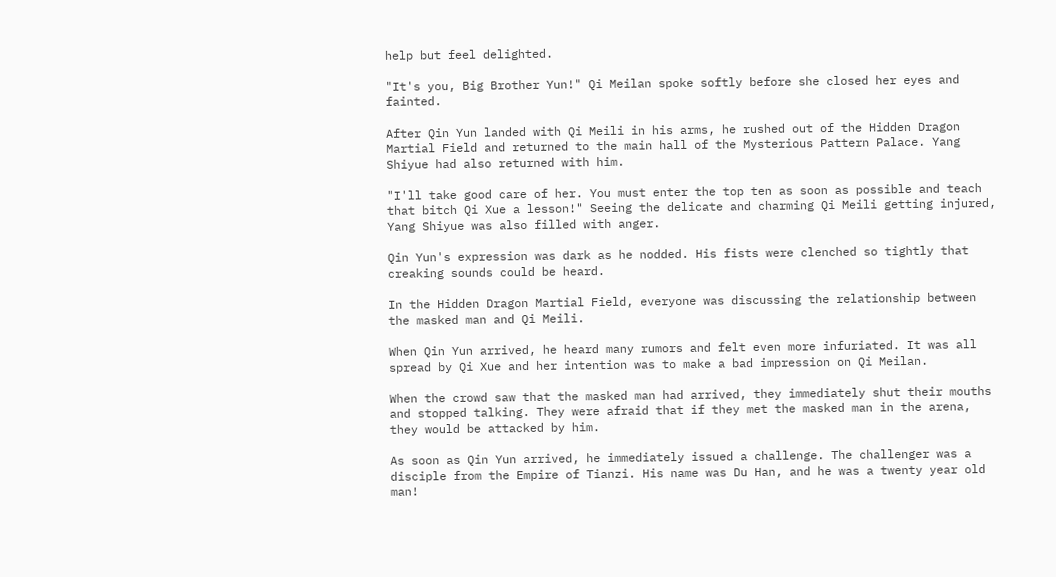help but feel delighted.

"It's you, Big Brother Yun!" Qi Meilan spoke softly before she closed her eyes and fainted.

After Qin Yun landed with Qi Meili in his arms, he rushed out of the Hidden Dragon Martial Field and returned to the main hall of the Mysterious Pattern Palace. Yang Shiyue had also returned with him.

"I'll take good care of her. You must enter the top ten as soon as possible and teach that bitch Qi Xue a lesson!" Seeing the delicate and charming Qi Meili getting injured, Yang Shiyue was also filled with anger.

Qin Yun's expression was dark as he nodded. His fists were clenched so tightly that creaking sounds could be heard.

In the Hidden Dragon Martial Field, everyone was discussing the relationship between the masked man and Qi Meili.

When Qin Yun arrived, he heard many rumors and felt even more infuriated. It was all spread by Qi Xue and her intention was to make a bad impression on Qi Meilan.

When the crowd saw that the masked man had arrived, they immediately shut their mouths and stopped talking. They were afraid that if they met the masked man in the arena, they would be attacked by him.

As soon as Qin Yun arrived, he immediately issued a challenge. The challenger was a disciple from the Empire of Tianzi. His name was Du Han, and he was a twenty year old man!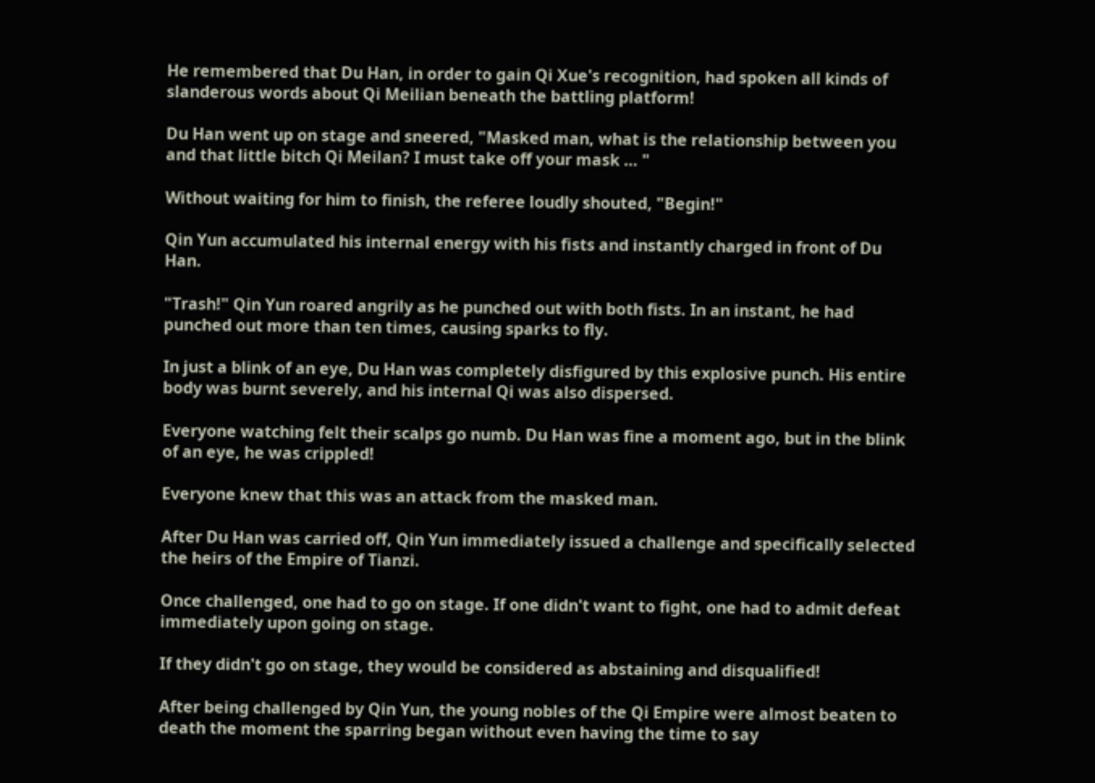He remembered that Du Han, in order to gain Qi Xue's recognition, had spoken all kinds of slanderous words about Qi Meilian beneath the battling platform!

Du Han went up on stage and sneered, "Masked man, what is the relationship between you and that little bitch Qi Meilan? I must take off your mask … "

Without waiting for him to finish, the referee loudly shouted, "Begin!"

Qin Yun accumulated his internal energy with his fists and instantly charged in front of Du Han.

"Trash!" Qin Yun roared angrily as he punched out with both fists. In an instant, he had punched out more than ten times, causing sparks to fly.

In just a blink of an eye, Du Han was completely disfigured by this explosive punch. His entire body was burnt severely, and his internal Qi was also dispersed.

Everyone watching felt their scalps go numb. Du Han was fine a moment ago, but in the blink of an eye, he was crippled!

Everyone knew that this was an attack from the masked man.

After Du Han was carried off, Qin Yun immediately issued a challenge and specifically selected the heirs of the Empire of Tianzi.

Once challenged, one had to go on stage. If one didn't want to fight, one had to admit defeat immediately upon going on stage.

If they didn't go on stage, they would be considered as abstaining and disqualified!

After being challenged by Qin Yun, the young nobles of the Qi Empire were almost beaten to death the moment the sparring began without even having the time to say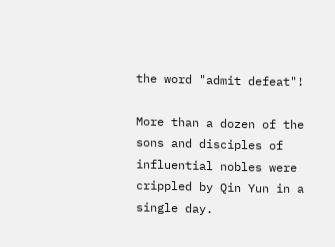the word "admit defeat"!

More than a dozen of the sons and disciples of influential nobles were crippled by Qin Yun in a single day.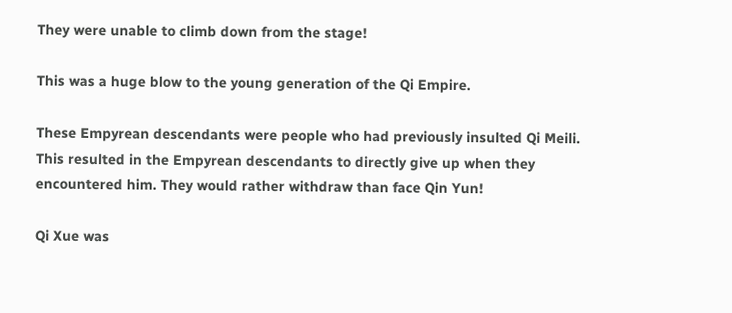They were unable to climb down from the stage!

This was a huge blow to the young generation of the Qi Empire.

These Empyrean descendants were people who had previously insulted Qi Meili. This resulted in the Empyrean descendants to directly give up when they encountered him. They would rather withdraw than face Qin Yun!

Qi Xue was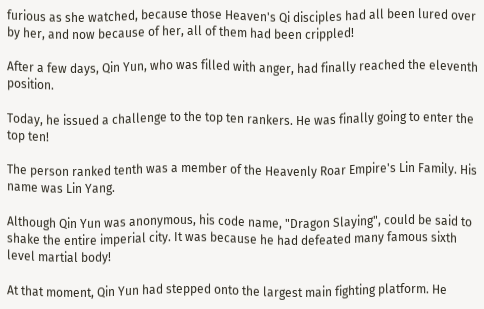furious as she watched, because those Heaven's Qi disciples had all been lured over by her, and now because of her, all of them had been crippled!

After a few days, Qin Yun, who was filled with anger, had finally reached the eleventh position.

Today, he issued a challenge to the top ten rankers. He was finally going to enter the top ten!

The person ranked tenth was a member of the Heavenly Roar Empire's Lin Family. His name was Lin Yang.

Although Qin Yun was anonymous, his code name, "Dragon Slaying", could be said to shake the entire imperial city. It was because he had defeated many famous sixth level martial body!

At that moment, Qin Yun had stepped onto the largest main fighting platform. He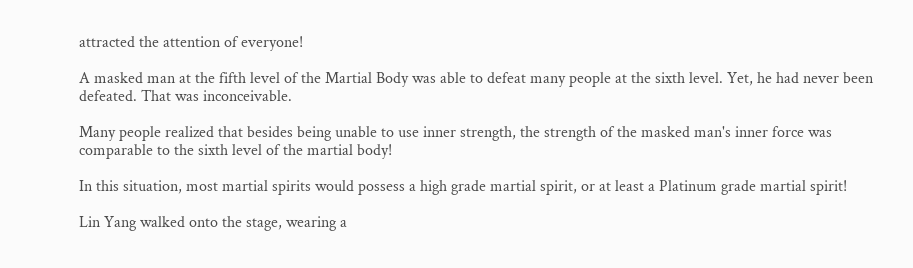attracted the attention of everyone!

A masked man at the fifth level of the Martial Body was able to defeat many people at the sixth level. Yet, he had never been defeated. That was inconceivable.

Many people realized that besides being unable to use inner strength, the strength of the masked man's inner force was comparable to the sixth level of the martial body!

In this situation, most martial spirits would possess a high grade martial spirit, or at least a Platinum grade martial spirit!

Lin Yang walked onto the stage, wearing a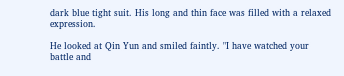dark blue tight suit. His long and thin face was filled with a relaxed expression.

He looked at Qin Yun and smiled faintly. "I have watched your battle and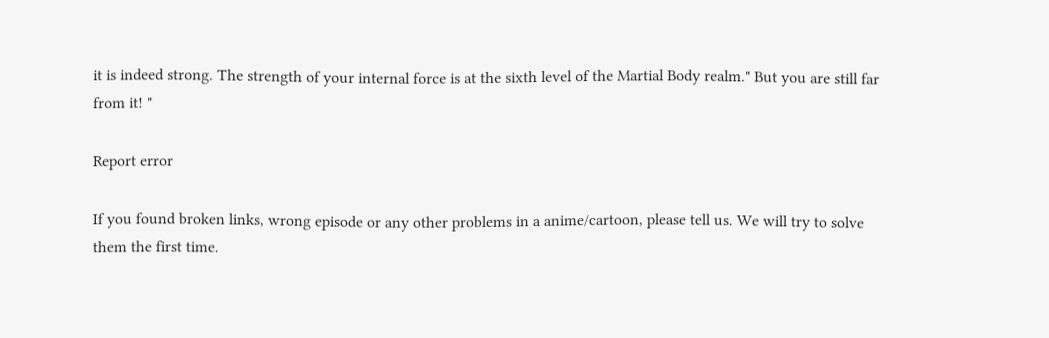it is indeed strong. The strength of your internal force is at the sixth level of the Martial Body realm." But you are still far from it! "

Report error

If you found broken links, wrong episode or any other problems in a anime/cartoon, please tell us. We will try to solve them the first time.